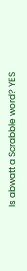Is abwatt a Scrabble word? YES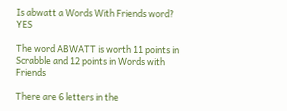Is abwatt a Words With Friends word? YES

The word ABWATT is worth 11 points in Scrabble and 12 points in Words with Friends

There are 6 letters in the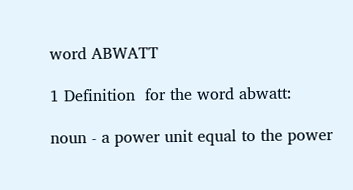word ABWATT

1 Definition  for the word abwatt:

noun - a power unit equal to the power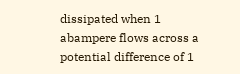dissipated when 1 abampere flows across a potential difference of 1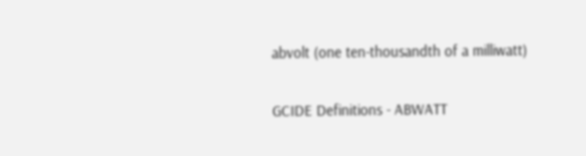abvolt (one ten-thousandth of a milliwatt)

GCIDE Definitions - ABWATT